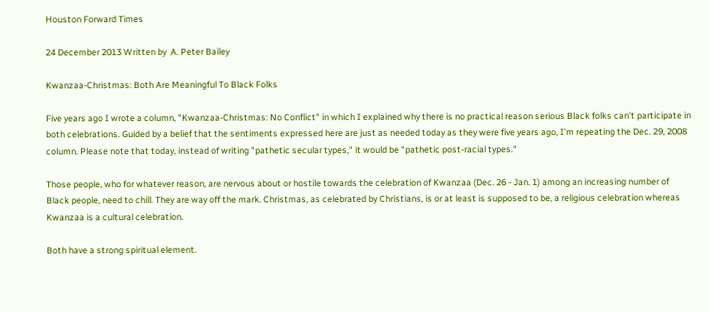Houston Forward Times

24 December 2013 Written by  A. Peter Bailey

Kwanzaa-Christmas: Both Are Meaningful To Black Folks

Five years ago I wrote a column, "Kwanzaa-Christmas: No Conflict" in which I explained why there is no practical reason serious Black folks can’t participate in both celebrations. Guided by a belief that the sentiments expressed here are just as needed today as they were five years ago, I’m repeating the Dec. 29, 2008 column. Please note that today, instead of writing "pathetic secular types," it would be "pathetic post-racial types."

Those people, who for whatever reason, are nervous about or hostile towards the celebration of Kwanzaa (Dec. 26 - Jan. 1) among an increasing number of Black people, need to chill. They are way off the mark. Christmas, as celebrated by Christians, is or at least is supposed to be, a religious celebration whereas Kwanzaa is a cultural celebration.

Both have a strong spiritual element.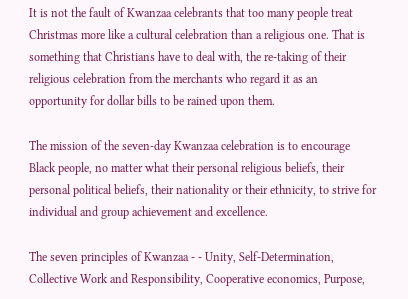It is not the fault of Kwanzaa celebrants that too many people treat Christmas more like a cultural celebration than a religious one. That is something that Christians have to deal with, the re-taking of their religious celebration from the merchants who regard it as an opportunity for dollar bills to be rained upon them.

The mission of the seven-day Kwanzaa celebration is to encourage Black people, no matter what their personal religious beliefs, their personal political beliefs, their nationality or their ethnicity, to strive for individual and group achievement and excellence.

The seven principles of Kwanzaa - - Unity, Self-Determination, Collective Work and Responsibility, Cooperative economics, Purpose,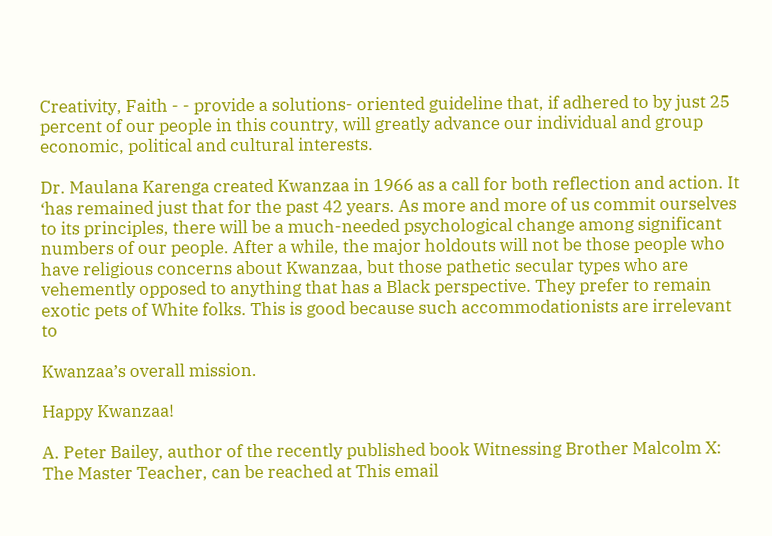Creativity, Faith - - provide a solutions- oriented guideline that, if adhered to by just 25 percent of our people in this country, will greatly advance our individual and group economic, political and cultural interests.

Dr. Maulana Karenga created Kwanzaa in 1966 as a call for both reflection and action. It ‘has remained just that for the past 42 years. As more and more of us commit ourselves to its principles, there will be a much-needed psychological change among significant numbers of our people. After a while, the major holdouts will not be those people who have religious concerns about Kwanzaa, but those pathetic secular types who are vehemently opposed to anything that has a Black perspective. They prefer to remain exotic pets of White folks. This is good because such accommodationists are irrelevant to

Kwanzaa’s overall mission.

Happy Kwanzaa!

A. Peter Bailey, author of the recently published book Witnessing Brother Malcolm X: The Master Teacher, can be reached at This email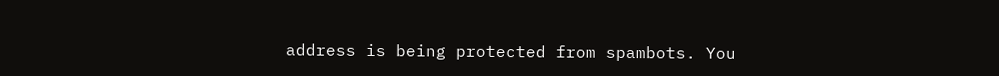address is being protected from spambots. You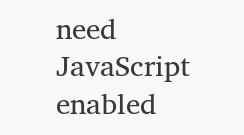need JavaScript enabled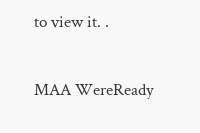to view it. .

MAA WereReady